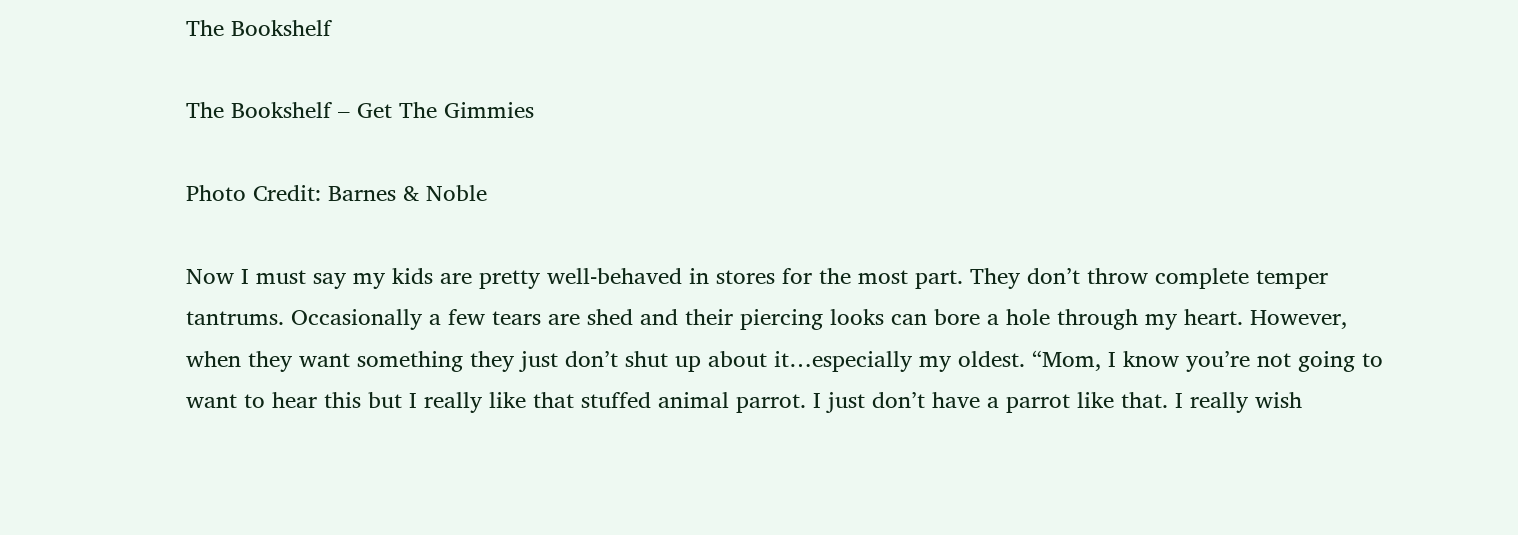The Bookshelf

The Bookshelf – Get The Gimmies

Photo Credit: Barnes & Noble

Now I must say my kids are pretty well-behaved in stores for the most part. They don’t throw complete temper tantrums. Occasionally a few tears are shed and their piercing looks can bore a hole through my heart. However, when they want something they just don’t shut up about it…especially my oldest. “Mom, I know you’re not going to want to hear this but I really like that stuffed animal parrot. I just don’t have a parrot like that. I really wish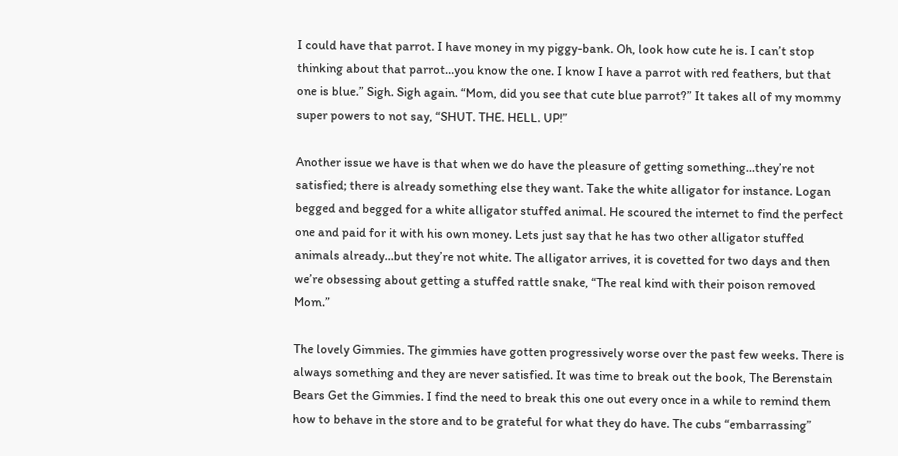I could have that parrot. I have money in my piggy-bank. Oh, look how cute he is. I can’t stop thinking about that parrot…you know the one. I know I have a parrot with red feathers, but that one is blue.” Sigh. Sigh again. “Mom, did you see that cute blue parrot?” It takes all of my mommy super powers to not say, “SHUT. THE. HELL. UP!”

Another issue we have is that when we do have the pleasure of getting something…they’re not satisfied; there is already something else they want. Take the white alligator for instance. Logan begged and begged for a white alligator stuffed animal. He scoured the internet to find the perfect one and paid for it with his own money. Lets just say that he has two other alligator stuffed animals already…but they’re not white. The alligator arrives, it is covetted for two days and then we’re obsessing about getting a stuffed rattle snake, “The real kind with their poison removed Mom.”

The lovely Gimmies. The gimmies have gotten progressively worse over the past few weeks. There is always something and they are never satisfied. It was time to break out the book, The Berenstain Bears Get the Gimmies. I find the need to break this one out every once in a while to remind them how to behave in the store and to be grateful for what they do have. The cubs “embarrassing”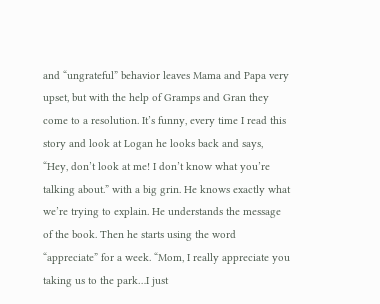and “ungrateful” behavior leaves Mama and Papa very upset, but with the help of Gramps and Gran they come to a resolution. It’s funny, every time I read this story and look at Logan he looks back and says, “Hey, don’t look at me! I don’t know what you’re talking about.” with a big grin. He knows exactly what we’re trying to explain. He understands the message of the book. Then he starts using the word “appreciate” for a week. “Mom, I really appreciate you taking us to the park…I just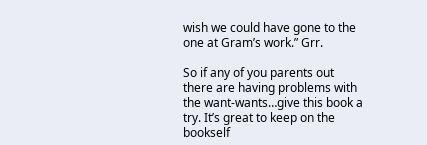wish we could have gone to the one at Gram’s work.” Grr.

So if any of you parents out there are having problems with the want-wants…give this book a try. It’s great to keep on the bookself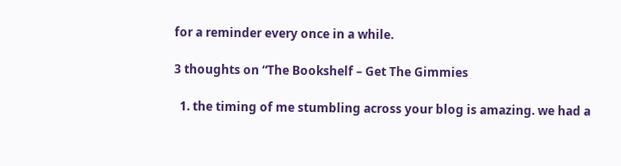for a reminder every once in a while.

3 thoughts on “The Bookshelf – Get The Gimmies

  1. the timing of me stumbling across your blog is amazing. we had a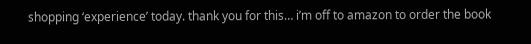shopping ‘experience’ today. thank you for this… i’m off to amazon to order the book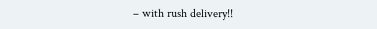– with rush delivery!!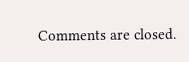Comments are closed.